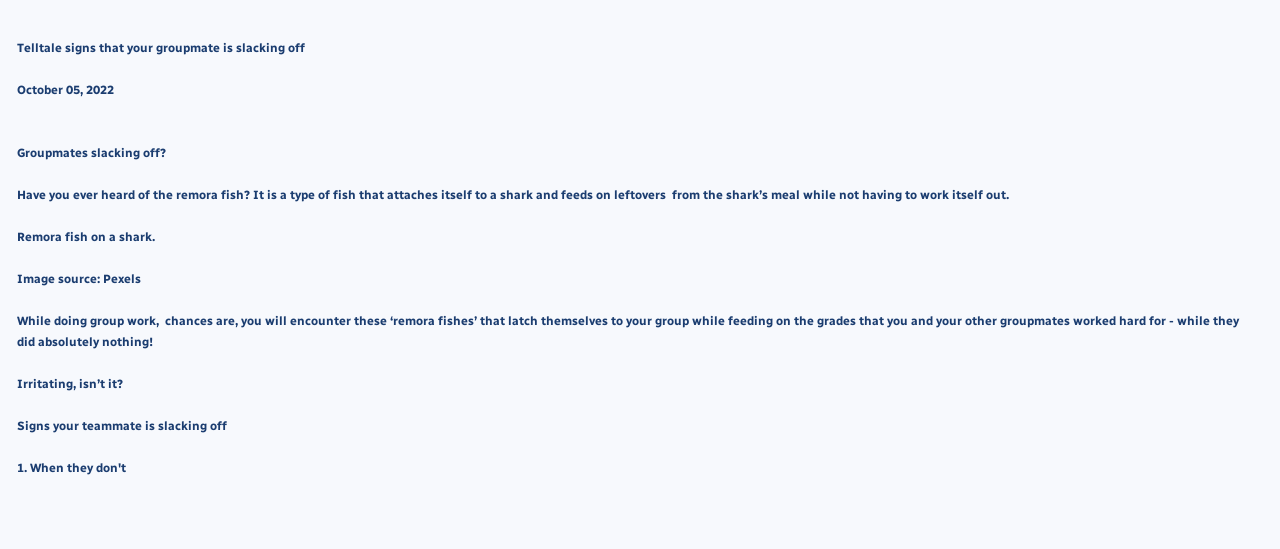Telltale signs that your groupmate is slacking off

October 05, 2022


Groupmates slacking off?

Have you ever heard of the remora fish? It is a type of fish that attaches itself to a shark and feeds on leftovers  from the shark’s meal while not having to work itself out.

Remora fish on a shark.

Image source: Pexels

While doing group work,  chances are, you will encounter these ‘remora fishes’ that latch themselves to your group while feeding on the grades that you and your other groupmates worked hard for - while they did absolutely nothing!

Irritating, isn’t it?

Signs your teammate is slacking off

1. When they don't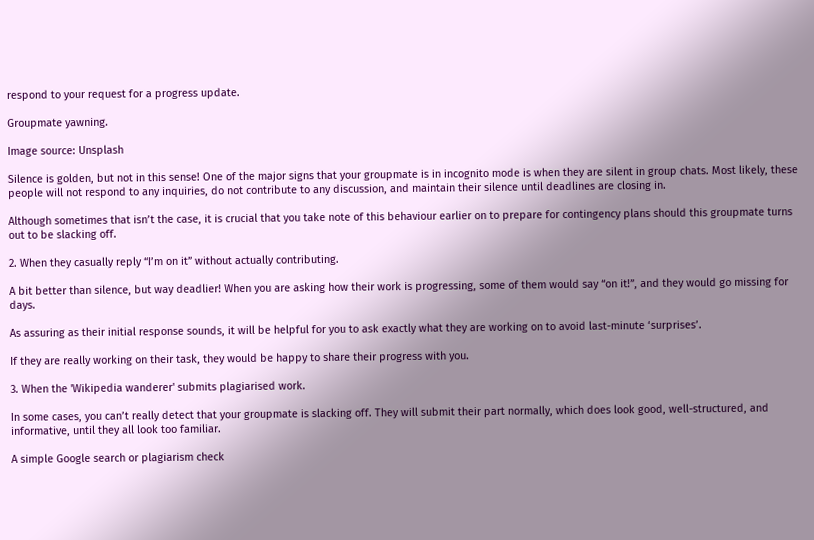respond to your request for a progress update.

Groupmate yawning.

Image source: Unsplash

Silence is golden, but not in this sense! One of the major signs that your groupmate is in incognito mode is when they are silent in group chats. Most likely, these people will not respond to any inquiries, do not contribute to any discussion, and maintain their silence until deadlines are closing in.

Although sometimes that isn’t the case, it is crucial that you take note of this behaviour earlier on to prepare for contingency plans should this groupmate turns out to be slacking off.

2. When they casually reply “I’m on it” without actually contributing.

A bit better than silence, but way deadlier! When you are asking how their work is progressing, some of them would say “on it!”, and they would go missing for days.

As assuring as their initial response sounds, it will be helpful for you to ask exactly what they are working on to avoid last-minute ‘surprises’.

If they are really working on their task, they would be happy to share their progress with you.

3. When the 'Wikipedia wanderer' submits plagiarised work.

In some cases, you can’t really detect that your groupmate is slacking off. They will submit their part normally, which does look good, well-structured, and informative, until they all look too familiar.

A simple Google search or plagiarism check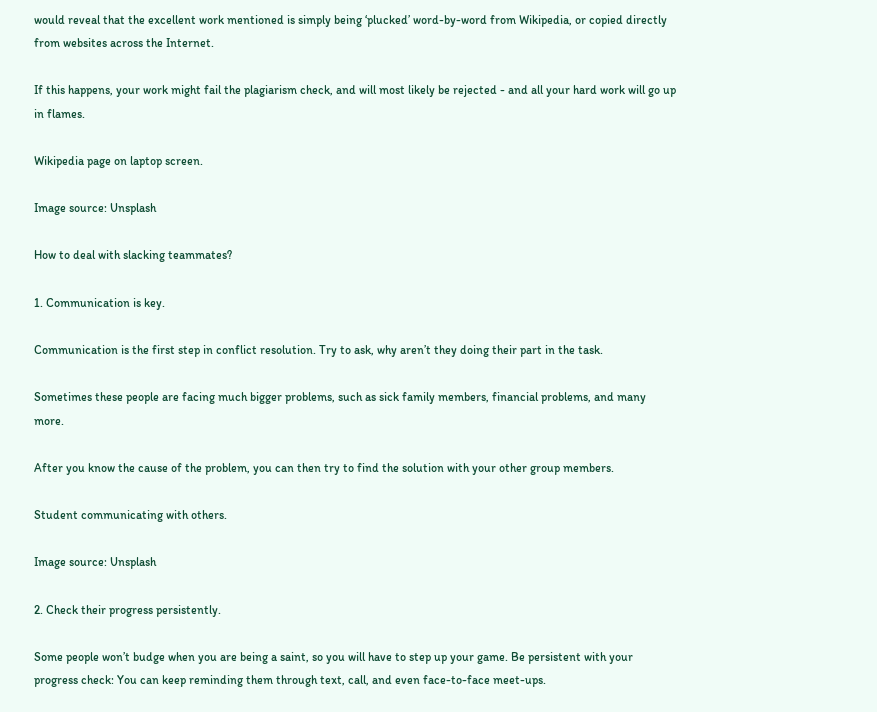would reveal that the excellent work mentioned is simply being ‘plucked’ word-by-word from Wikipedia, or copied directly from websites across the Internet.

If this happens, your work might fail the plagiarism check, and will most likely be rejected - and all your hard work will go up in flames.

Wikipedia page on laptop screen.

Image source: Unsplash

How to deal with slacking teammates?

1. Communication is key.

Communication is the first step in conflict resolution. Try to ask, why aren’t they doing their part in the task.

Sometimes these people are facing much bigger problems, such as sick family members, financial problems, and many more.

After you know the cause of the problem, you can then try to find the solution with your other group members.

Student communicating with others.

Image source: Unsplash

2. Check their progress persistently.

Some people won’t budge when you are being a saint, so you will have to step up your game. Be persistent with your progress check: You can keep reminding them through text, call, and even face-to-face meet-ups.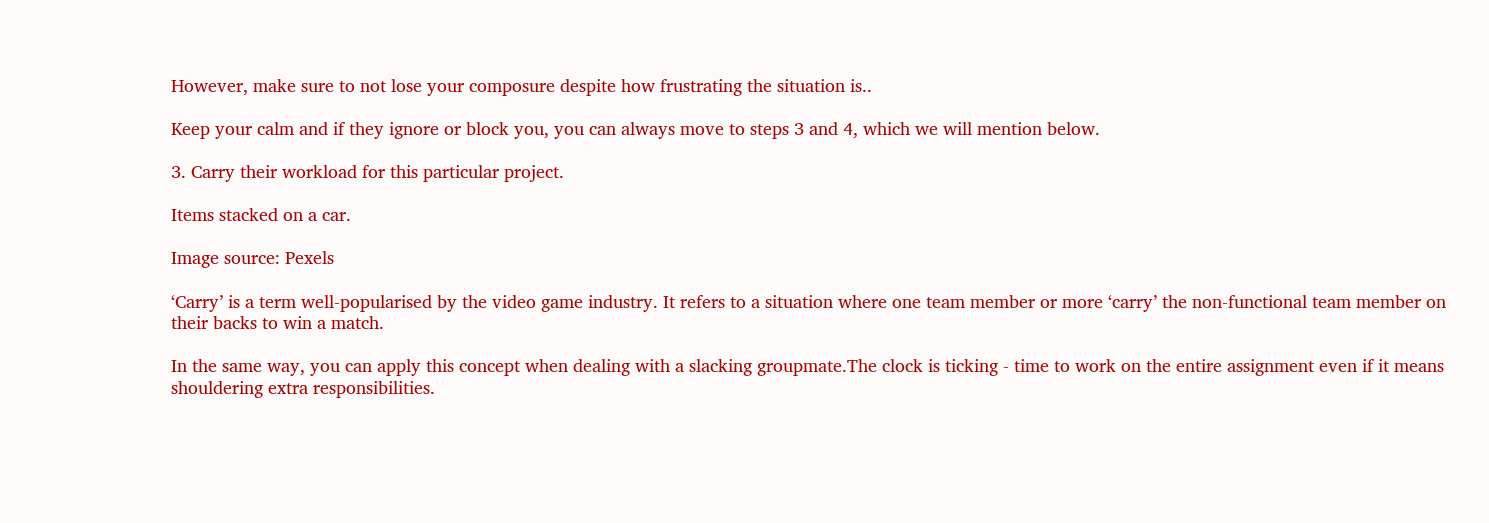However, make sure to not lose your composure despite how frustrating the situation is..

Keep your calm and if they ignore or block you, you can always move to steps 3 and 4, which we will mention below.

3. Carry their workload for this particular project.

Items stacked on a car.

Image source: Pexels

‘Carry’ is a term well-popularised by the video game industry. It refers to a situation where one team member or more ‘carry’ the non-functional team member on their backs to win a match.

In the same way, you can apply this concept when dealing with a slacking groupmate.The clock is ticking - time to work on the entire assignment even if it means shouldering extra responsibilities.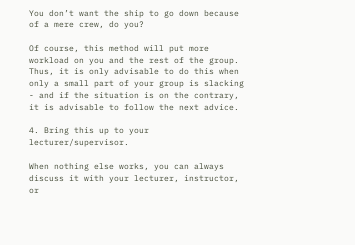You don’t want the ship to go down because of a mere crew, do you?

Of course, this method will put more workload on you and the rest of the group. Thus, it is only advisable to do this when only a small part of your group is slacking - and if the situation is on the contrary, it is advisable to follow the next advice.

4. Bring this up to your lecturer/supervisor.

When nothing else works, you can always discuss it with your lecturer, instructor, or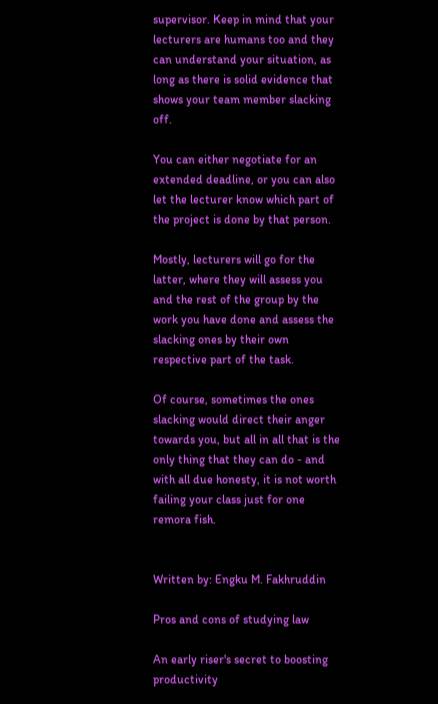supervisor. Keep in mind that your lecturers are humans too and they can understand your situation, as long as there is solid evidence that shows your team member slacking off.

You can either negotiate for an extended deadline, or you can also let the lecturer know which part of the project is done by that person.

Mostly, lecturers will go for the latter, where they will assess you and the rest of the group by the work you have done and assess the slacking ones by their own respective part of the task.

Of course, sometimes the ones slacking would direct their anger towards you, but all in all that is the only thing that they can do - and with all due honesty, it is not worth failing your class just for one remora fish.


Written by: Engku M. Fakhruddin

Pros and cons of studying law

An early riser's secret to boosting productivity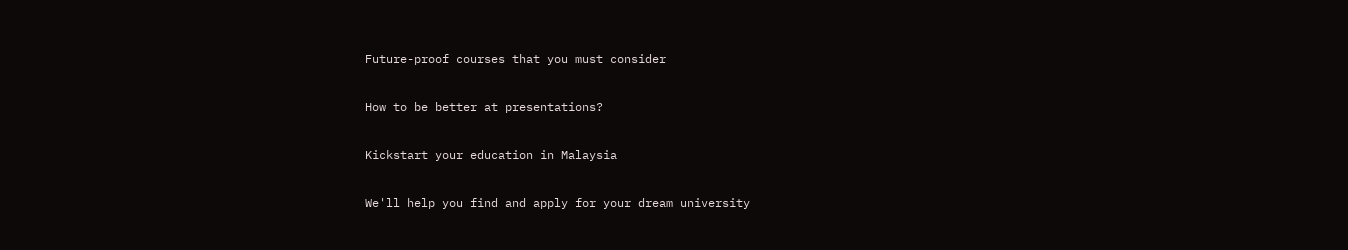Future-proof courses that you must consider

How to be better at presentations?

Kickstart your education in Malaysia

We'll help you find and apply for your dream university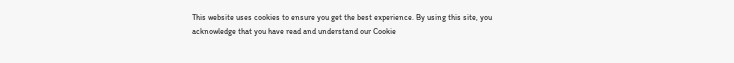This website uses cookies to ensure you get the best experience. By using this site, you acknowledge that you have read and understand our Cookie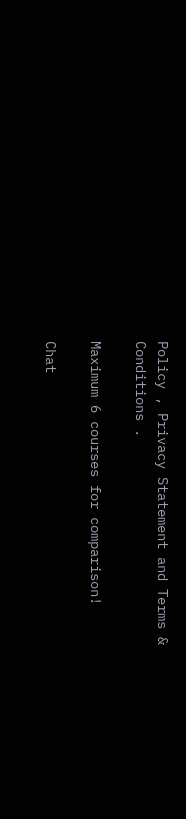Policy , Privacy Statement and Terms & Conditions .

Maximum 6 courses for comparison!

Chat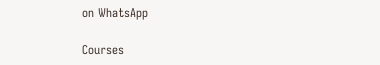on WhatsApp

Courses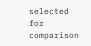selected for comparison